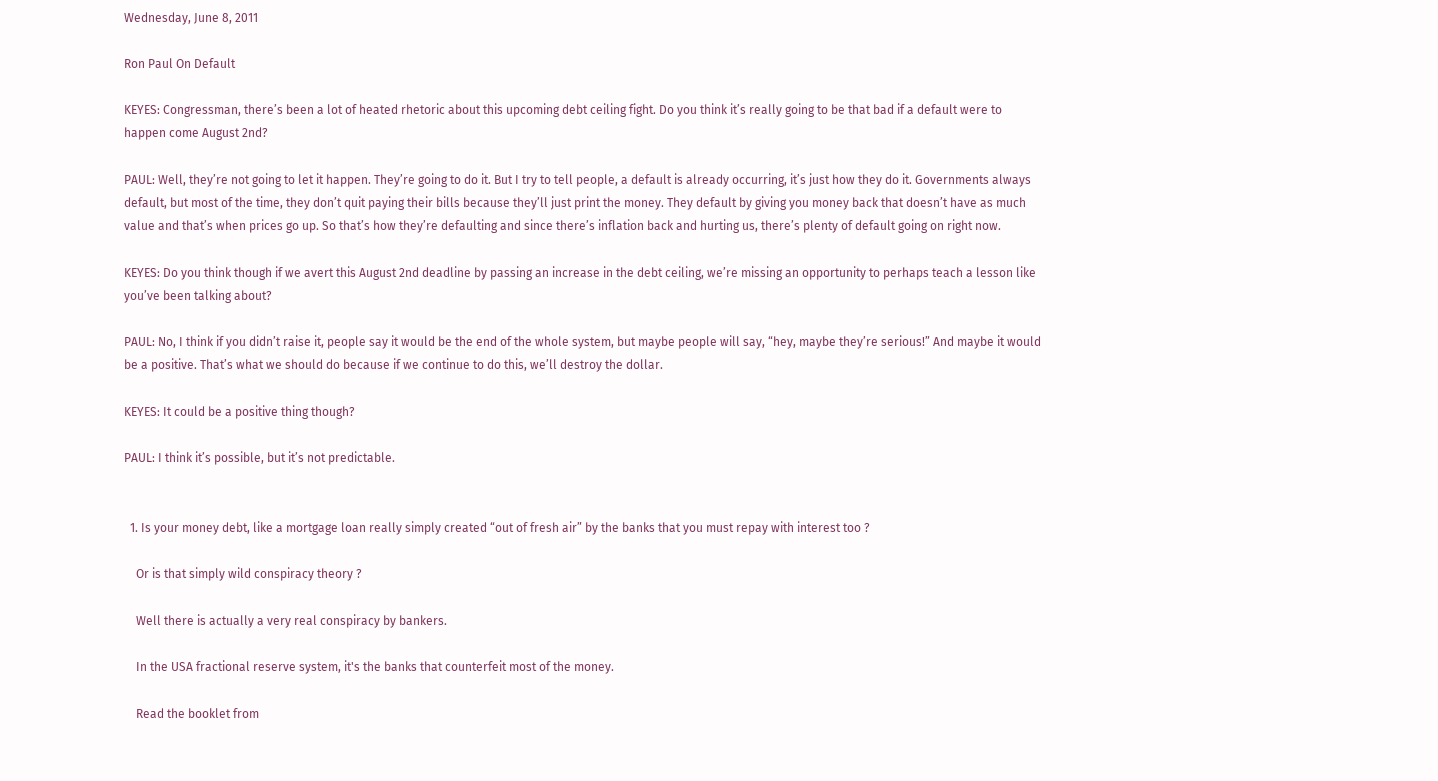Wednesday, June 8, 2011

Ron Paul On Default

KEYES: Congressman, there’s been a lot of heated rhetoric about this upcoming debt ceiling fight. Do you think it’s really going to be that bad if a default were to happen come August 2nd?

PAUL: Well, they’re not going to let it happen. They’re going to do it. But I try to tell people, a default is already occurring, it’s just how they do it. Governments always default, but most of the time, they don’t quit paying their bills because they’ll just print the money. They default by giving you money back that doesn’t have as much value and that’s when prices go up. So that’s how they’re defaulting and since there’s inflation back and hurting us, there’s plenty of default going on right now.

KEYES: Do you think though if we avert this August 2nd deadline by passing an increase in the debt ceiling, we’re missing an opportunity to perhaps teach a lesson like you’ve been talking about?

PAUL: No, I think if you didn’t raise it, people say it would be the end of the whole system, but maybe people will say, “hey, maybe they’re serious!” And maybe it would be a positive. That’s what we should do because if we continue to do this, we’ll destroy the dollar.

KEYES: It could be a positive thing though?

PAUL: I think it’s possible, but it’s not predictable.


  1. Is your money debt, like a mortgage loan really simply created “out of fresh air” by the banks that you must repay with interest too ?

    Or is that simply wild conspiracy theory ?

    Well there is actually a very real conspiracy by bankers.

    In the USA fractional reserve system, it's the banks that counterfeit most of the money.

    Read the booklet from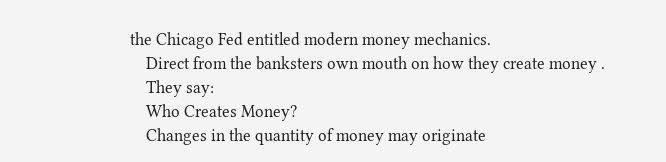the Chicago Fed entitled modern money mechanics.
    Direct from the banksters own mouth on how they create money .
    They say:
    Who Creates Money?
    Changes in the quantity of money may originate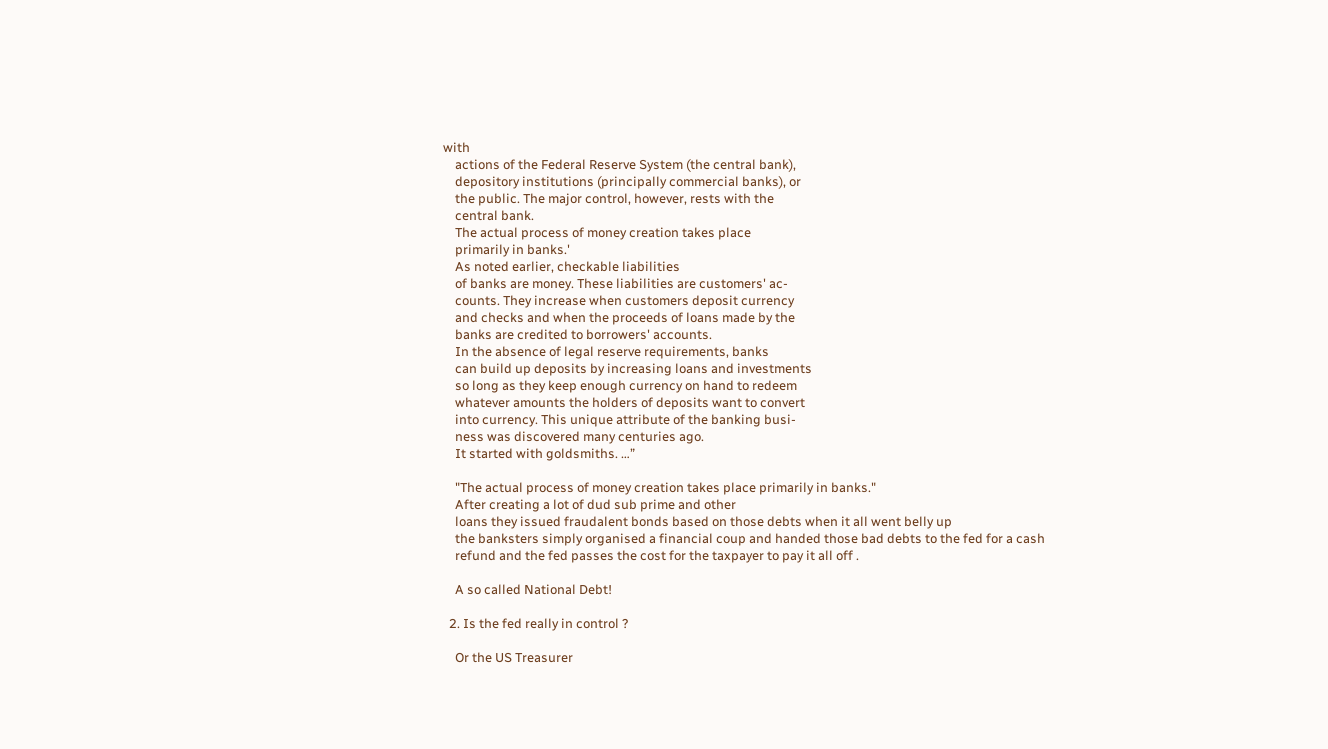with
    actions of the Federal Reserve System (the central bank),
    depository institutions (principally commercial banks), or
    the public. The major control, however, rests with the
    central bank.
    The actual process of money creation takes place
    primarily in banks.'
    As noted earlier, checkable liabilities
    of banks are money. These liabilities are customers' ac-
    counts. They increase when customers deposit currency
    and checks and when the proceeds of loans made by the
    banks are credited to borrowers' accounts.
    In the absence of legal reserve requirements, banks
    can build up deposits by increasing loans and investments
    so long as they keep enough currency on hand to redeem
    whatever amounts the holders of deposits want to convert
    into currency. This unique attribute of the banking busi-
    ness was discovered many centuries ago.
    It started with goldsmiths. …”

    "The actual process of money creation takes place primarily in banks."
    After creating a lot of dud sub prime and other
    loans they issued fraudalent bonds based on those debts when it all went belly up
    the banksters simply organised a financial coup and handed those bad debts to the fed for a cash
    refund and the fed passes the cost for the taxpayer to pay it all off .

    A so called National Debt!

  2. Is the fed really in control ?

    Or the US Treasurer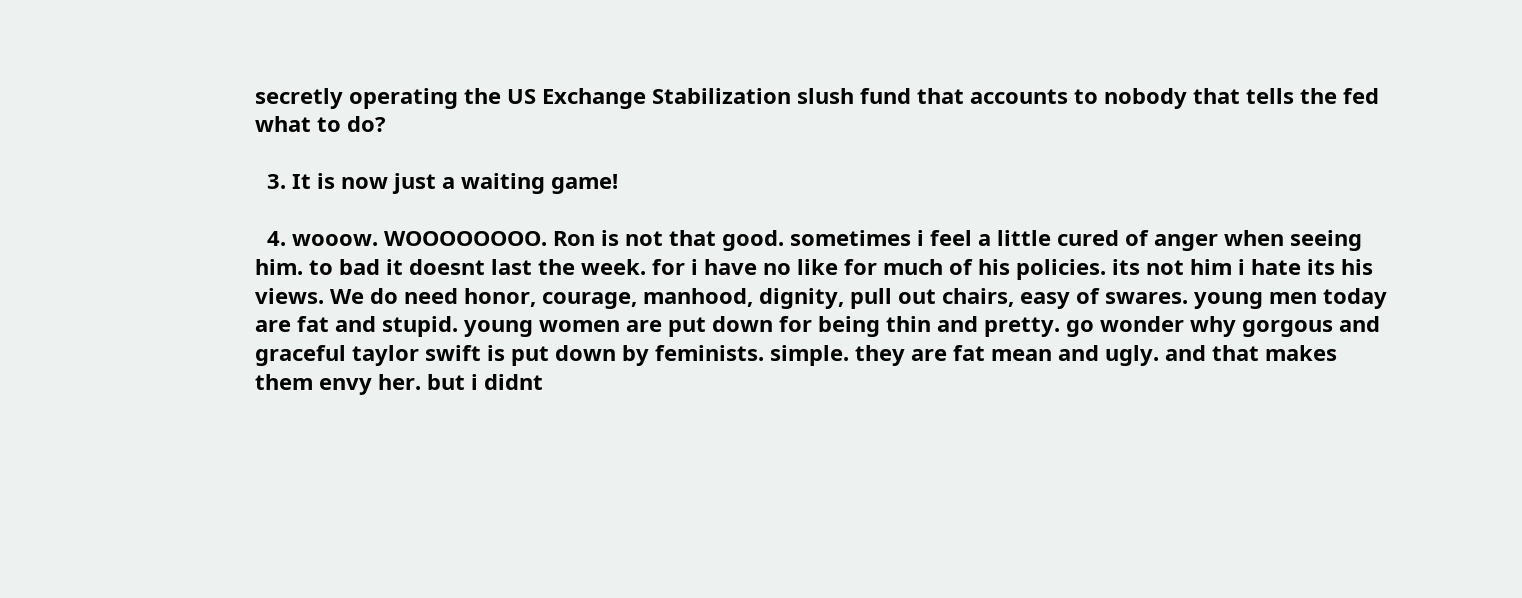secretly operating the US Exchange Stabilization slush fund that accounts to nobody that tells the fed what to do?

  3. It is now just a waiting game!

  4. wooow. WOOOOOOOO. Ron is not that good. sometimes i feel a little cured of anger when seeing him. to bad it doesnt last the week. for i have no like for much of his policies. its not him i hate its his views. We do need honor, courage, manhood, dignity, pull out chairs, easy of swares. young men today are fat and stupid. young women are put down for being thin and pretty. go wonder why gorgous and graceful taylor swift is put down by feminists. simple. they are fat mean and ugly. and that makes them envy her. but i didnt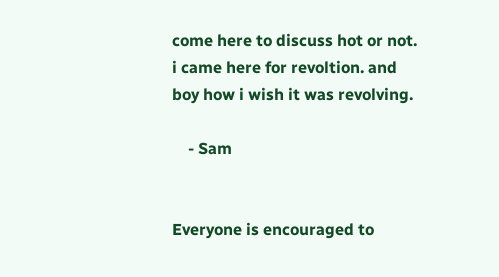come here to discuss hot or not. i came here for revoltion. and boy how i wish it was revolving.

    - Sam


Everyone is encouraged to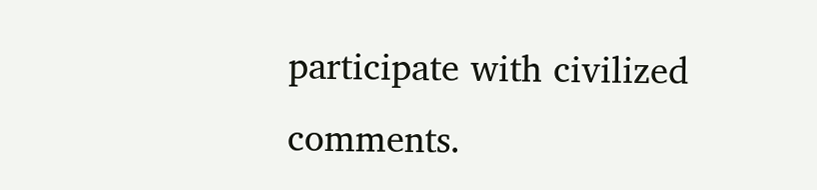participate with civilized comments.